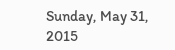Sunday, May 31, 2015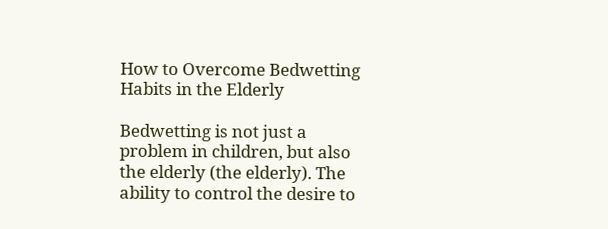How to Overcome Bedwetting Habits in the Elderly

Bedwetting is not just a problem in children, but also the elderly (the elderly). The ability to control the desire to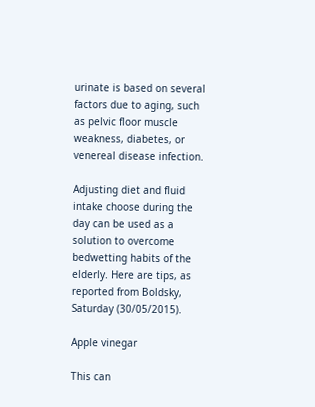urinate is based on several factors due to aging, such as pelvic floor muscle weakness, diabetes, or venereal disease infection.

Adjusting diet and fluid intake choose during the day can be used as a solution to overcome bedwetting habits of the elderly. Here are tips, as reported from Boldsky, Saturday (30/05/2015).

Apple vinegar

This can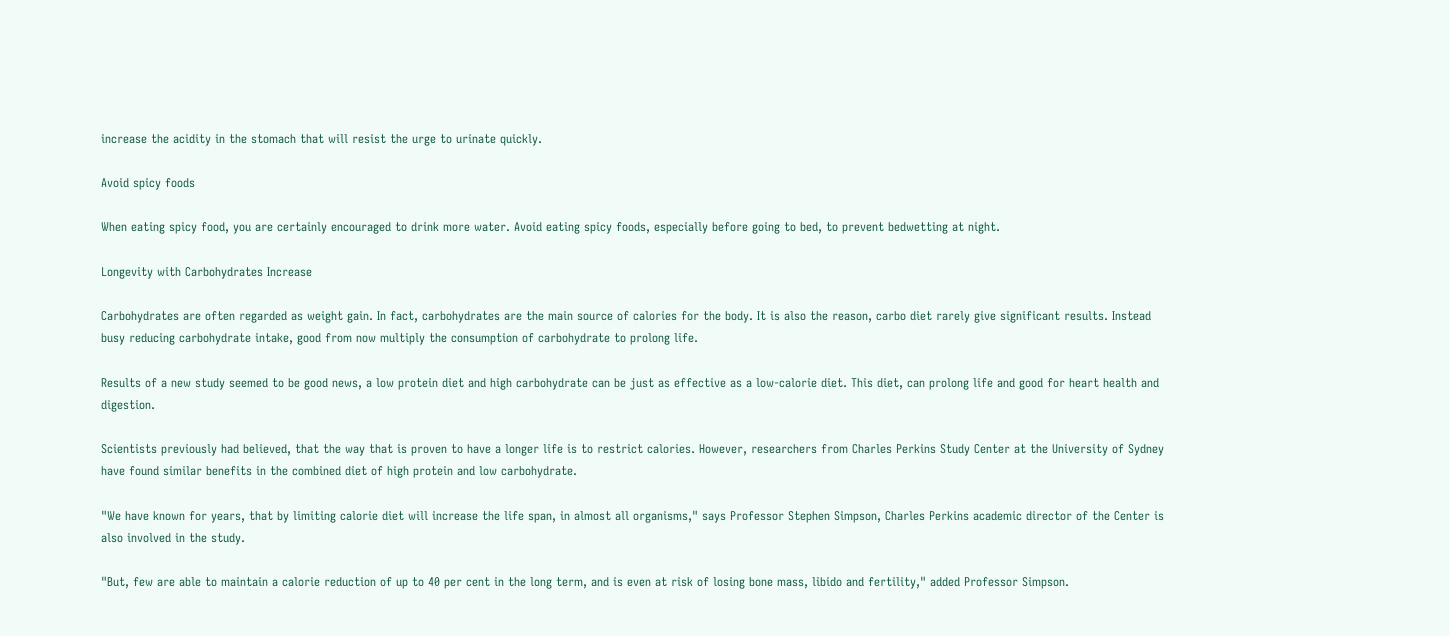increase the acidity in the stomach that will resist the urge to urinate quickly.

Avoid spicy foods

When eating spicy food, you are certainly encouraged to drink more water. Avoid eating spicy foods, especially before going to bed, to prevent bedwetting at night.

Longevity with Carbohydrates Increase

Carbohydrates are often regarded as weight gain. In fact, carbohydrates are the main source of calories for the body. It is also the reason, carbo diet rarely give significant results. Instead busy reducing carbohydrate intake, good from now multiply the consumption of carbohydrate to prolong life.

Results of a new study seemed to be good news, a low protein diet and high carbohydrate can be just as effective as a low-calorie diet. This diet, can prolong life and good for heart health and digestion.

Scientists previously had believed, that the way that is proven to have a longer life is to restrict calories. However, researchers from Charles Perkins Study Center at the University of Sydney have found similar benefits in the combined diet of high protein and low carbohydrate.

"We have known for years, that by limiting calorie diet will increase the life span, in almost all organisms," says Professor Stephen Simpson, Charles Perkins academic director of the Center is also involved in the study.

"But, few are able to maintain a calorie reduction of up to 40 per cent in the long term, and is even at risk of losing bone mass, libido and fertility," added Professor Simpson.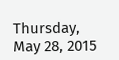Thursday, May 28, 2015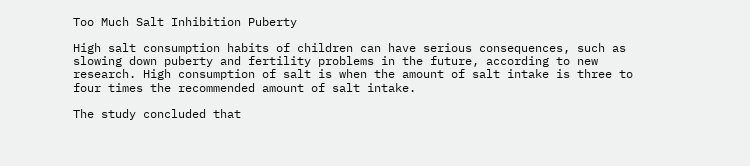Too Much Salt Inhibition Puberty

High salt consumption habits of children can have serious consequences, such as slowing down puberty and fertility problems in the future, according to new research. High consumption of salt is when the amount of salt intake is three to four times the recommended amount of salt intake.

The study concluded that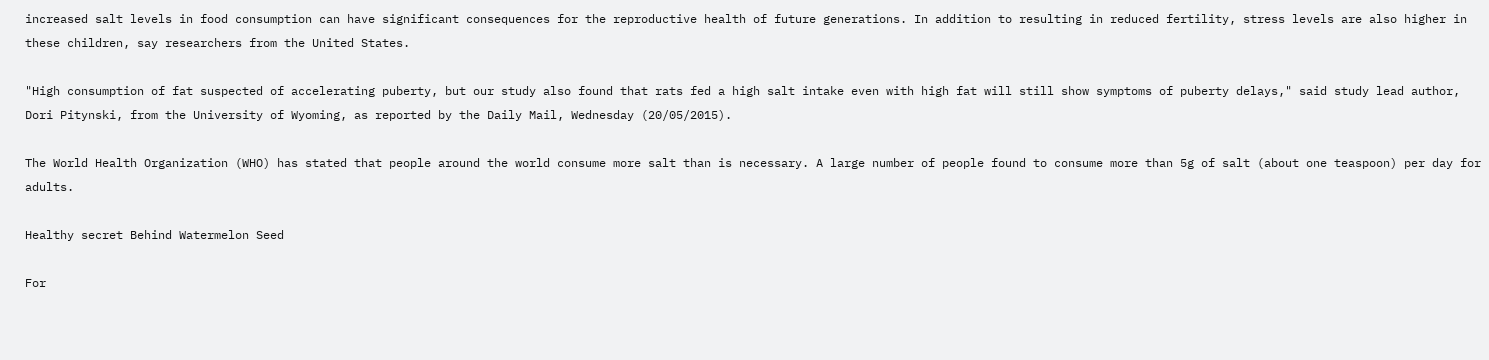increased salt levels in food consumption can have significant consequences for the reproductive health of future generations. In addition to resulting in reduced fertility, stress levels are also higher in these children, say researchers from the United States.

"High consumption of fat suspected of accelerating puberty, but our study also found that rats fed a high salt intake even with high fat will still show symptoms of puberty delays," said study lead author, Dori Pitynski, from the University of Wyoming, as reported by the Daily Mail, Wednesday (20/05/2015).

The World Health Organization (WHO) has stated that people around the world consume more salt than is necessary. A large number of people found to consume more than 5g of salt (about one teaspoon) per day for adults.

Healthy secret Behind Watermelon Seed

For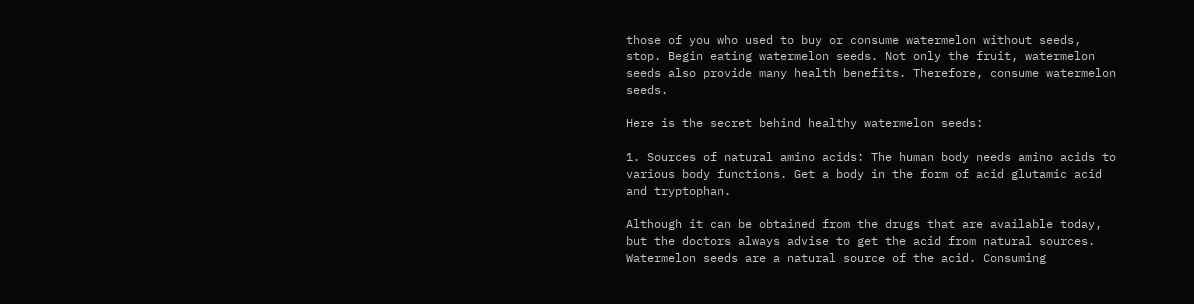those of you who used to buy or consume watermelon without seeds, stop. Begin eating watermelon seeds. Not only the fruit, watermelon seeds also provide many health benefits. Therefore, consume watermelon seeds.

Here is the secret behind healthy watermelon seeds:

1. Sources of natural amino acids: The human body needs amino acids to various body functions. Get a body in the form of acid glutamic acid and tryptophan.

Although it can be obtained from the drugs that are available today, but the doctors always advise to get the acid from natural sources. Watermelon seeds are a natural source of the acid. Consuming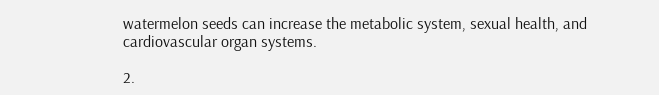watermelon seeds can increase the metabolic system, sexual health, and cardiovascular organ systems.

2.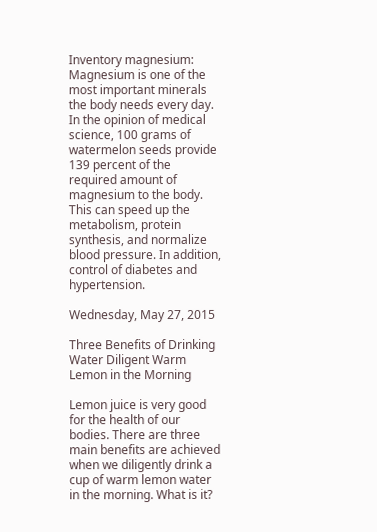Inventory magnesium: Magnesium is one of the most important minerals the body needs every day. In the opinion of medical science, 100 grams of watermelon seeds provide 139 percent of the required amount of magnesium to the body. This can speed up the metabolism, protein synthesis, and normalize blood pressure. In addition, control of diabetes and hypertension.

Wednesday, May 27, 2015

Three Benefits of Drinking Water Diligent Warm Lemon in the Morning

Lemon juice is very good for the health of our bodies. There are three main benefits are achieved when we diligently drink a cup of warm lemon water in the morning. What is it?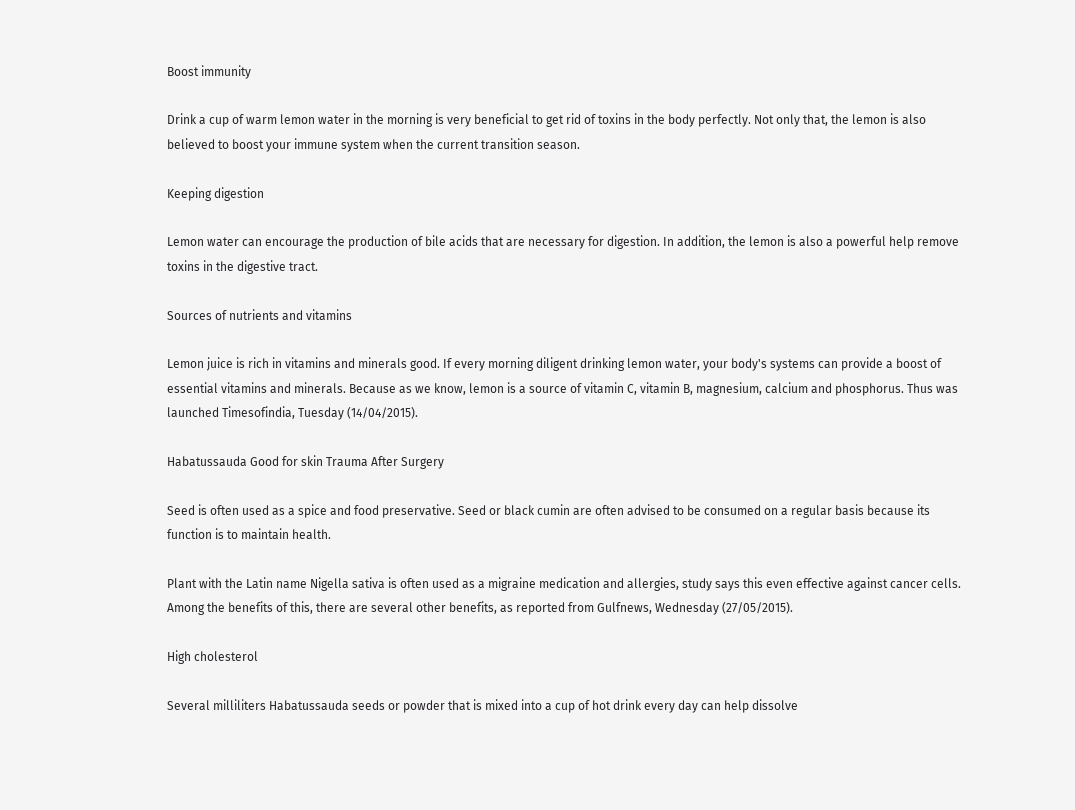Boost immunity

Drink a cup of warm lemon water in the morning is very beneficial to get rid of toxins in the body perfectly. Not only that, the lemon is also believed to boost your immune system when the current transition season.

Keeping digestion

Lemon water can encourage the production of bile acids that are necessary for digestion. In addition, the lemon is also a powerful help remove toxins in the digestive tract.

Sources of nutrients and vitamins

Lemon juice is rich in vitamins and minerals good. If every morning diligent drinking lemon water, your body's systems can provide a boost of essential vitamins and minerals. Because as we know, lemon is a source of vitamin C, vitamin B, magnesium, calcium and phosphorus. Thus was launched Timesofindia, Tuesday (14/04/2015).

Habatussauda Good for skin Trauma After Surgery

Seed is often used as a spice and food preservative. Seed or black cumin are often advised to be consumed on a regular basis because its function is to maintain health.

Plant with the Latin name Nigella sativa is often used as a migraine medication and allergies, study says this even effective against cancer cells. Among the benefits of this, there are several other benefits, as reported from Gulfnews, Wednesday (27/05/2015).

High cholesterol

Several milliliters Habatussauda seeds or powder that is mixed into a cup of hot drink every day can help dissolve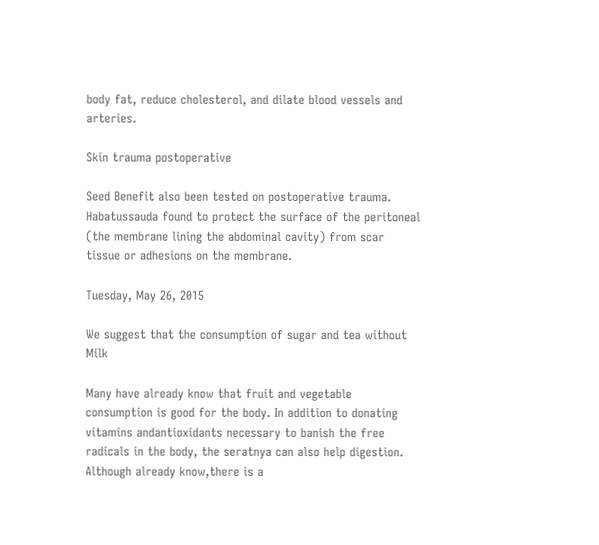body fat, reduce cholesterol, and dilate blood vessels and arteries.

Skin trauma postoperative

Seed Benefit also been tested on postoperative trauma. Habatussauda found to protect the surface of the peritoneal (the membrane lining the abdominal cavity) from scar tissue or adhesions on the membrane.

Tuesday, May 26, 2015

We suggest that the consumption of sugar and tea without Milk

Many have already know that fruit and vegetable consumption is good for the body. In addition to donating vitamins andantioxidants necessary to banish the free radicals in the body, the seratnya can also help digestion. Although already know,there is a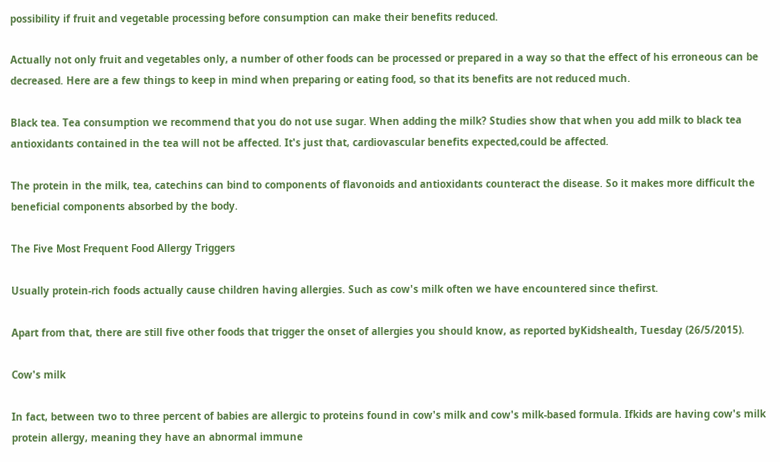possibility if fruit and vegetable processing before consumption can make their benefits reduced.

Actually not only fruit and vegetables only, a number of other foods can be processed or prepared in a way so that the effect of his erroneous can be decreased. Here are a few things to keep in mind when preparing or eating food, so that its benefits are not reduced much.

Black tea. Tea consumption we recommend that you do not use sugar. When adding the milk? Studies show that when you add milk to black tea antioxidants contained in the tea will not be affected. It's just that, cardiovascular benefits expected,could be affected.

The protein in the milk, tea, catechins can bind to components of flavonoids and antioxidants counteract the disease. So it makes more difficult the beneficial components absorbed by the body.

The Five Most Frequent Food Allergy Triggers

Usually protein-rich foods actually cause children having allergies. Such as cow's milk often we have encountered since thefirst.

Apart from that, there are still five other foods that trigger the onset of allergies you should know, as reported byKidshealth, Tuesday (26/5/2015).

Cow's milk

In fact, between two to three percent of babies are allergic to proteins found in cow's milk and cow's milk-based formula. Ifkids are having cow's milk protein allergy, meaning they have an abnormal immune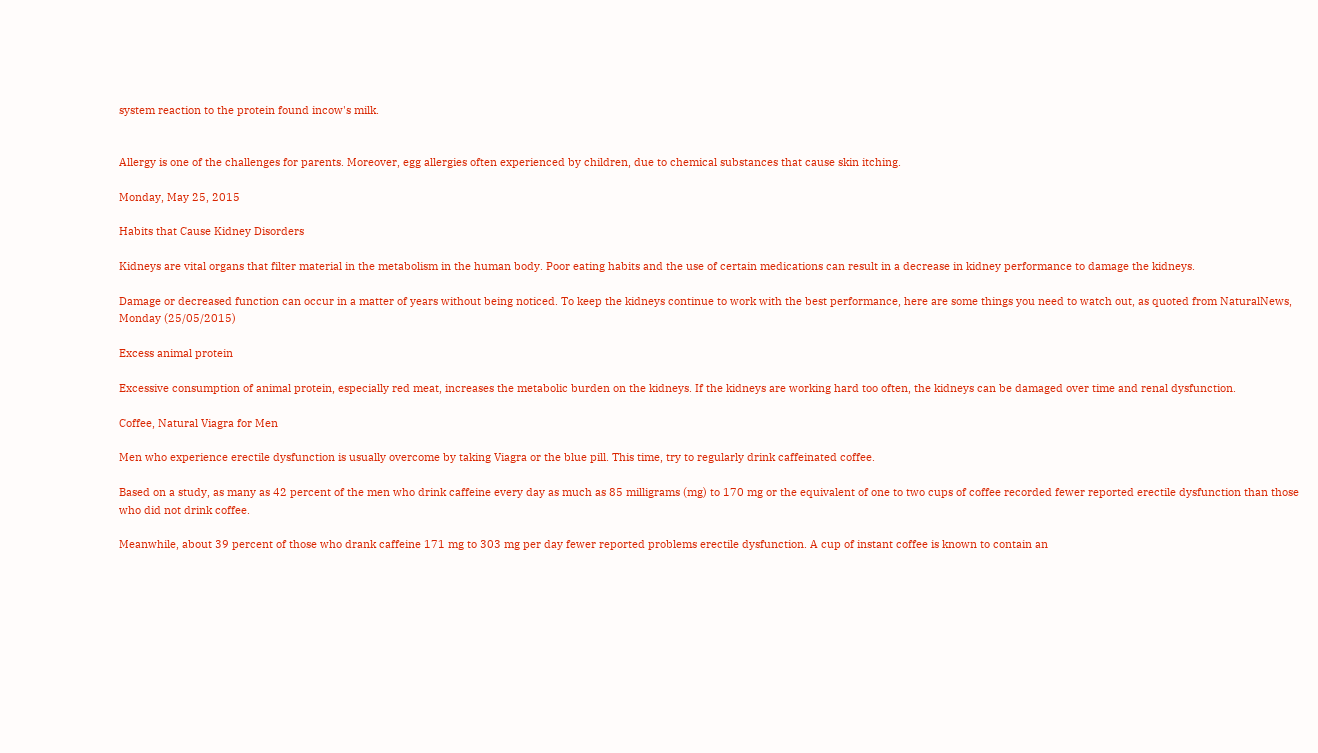system reaction to the protein found incow's milk.


Allergy is one of the challenges for parents. Moreover, egg allergies often experienced by children, due to chemical substances that cause skin itching.

Monday, May 25, 2015

Habits that Cause Kidney Disorders

Kidneys are vital organs that filter material in the metabolism in the human body. Poor eating habits and the use of certain medications can result in a decrease in kidney performance to damage the kidneys.

Damage or decreased function can occur in a matter of years without being noticed. To keep the kidneys continue to work with the best performance, here are some things you need to watch out, as quoted from NaturalNews, Monday (25/05/2015)

Excess animal protein

Excessive consumption of animal protein, especially red meat, increases the metabolic burden on the kidneys. If the kidneys are working hard too often, the kidneys can be damaged over time and renal dysfunction.

Coffee, Natural Viagra for Men

Men who experience erectile dysfunction is usually overcome by taking Viagra or the blue pill. This time, try to regularly drink caffeinated coffee.

Based on a study, as many as 42 percent of the men who drink caffeine every day as much as 85 milligrams (mg) to 170 mg or the equivalent of one to two cups of coffee recorded fewer reported erectile dysfunction than those who did not drink coffee.

Meanwhile, about 39 percent of those who drank caffeine 171 mg to 303 mg per day fewer reported problems erectile dysfunction. A cup of instant coffee is known to contain an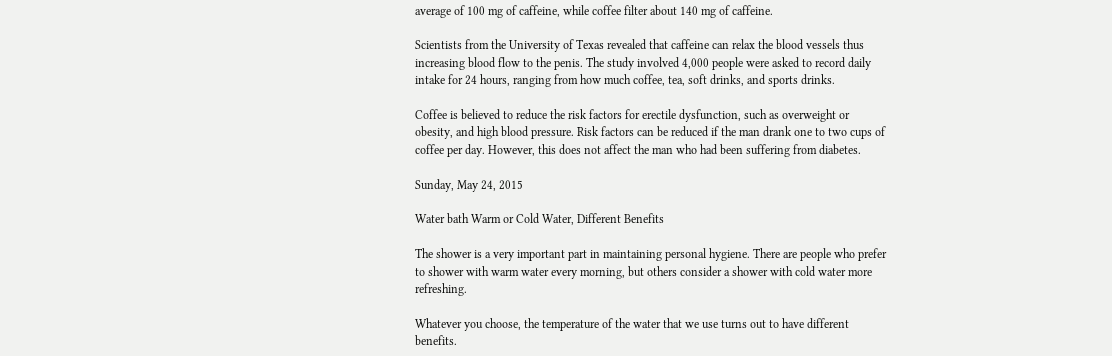average of 100 mg of caffeine, while coffee filter about 140 mg of caffeine.

Scientists from the University of Texas revealed that caffeine can relax the blood vessels thus increasing blood flow to the penis. The study involved 4,000 people were asked to record daily intake for 24 hours, ranging from how much coffee, tea, soft drinks, and sports drinks.

Coffee is believed to reduce the risk factors for erectile dysfunction, such as overweight or obesity, and high blood pressure. Risk factors can be reduced if the man drank one to two cups of coffee per day. However, this does not affect the man who had been suffering from diabetes.

Sunday, May 24, 2015

Water bath Warm or Cold Water, Different Benefits

The shower is a very important part in maintaining personal hygiene. There are people who prefer to shower with warm water every morning, but others consider a shower with cold water more refreshing.

Whatever you choose, the temperature of the water that we use turns out to have different benefits.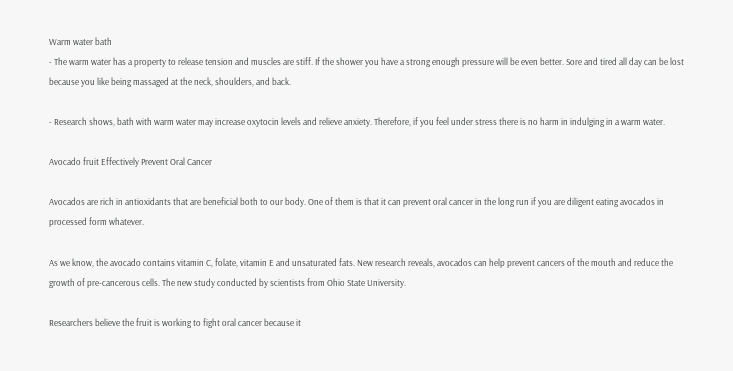Warm water bath
- The warm water has a property to release tension and muscles are stiff. If the shower you have a strong enough pressure will be even better. Sore and tired all day can be lost because you like being massaged at the neck, shoulders, and back.

- Research shows, bath with warm water may increase oxytocin levels and relieve anxiety. Therefore, if you feel under stress there is no harm in indulging in a warm water.

Avocado fruit Effectively Prevent Oral Cancer

Avocados are rich in antioxidants that are beneficial both to our body. One of them is that it can prevent oral cancer in the long run if you are diligent eating avocados in processed form whatever.

As we know, the avocado contains vitamin C, folate, vitamin E and unsaturated fats. New research reveals, avocados can help prevent cancers of the mouth and reduce the growth of pre-cancerous cells. The new study conducted by scientists from Ohio State University.

Researchers believe the fruit is working to fight oral cancer because it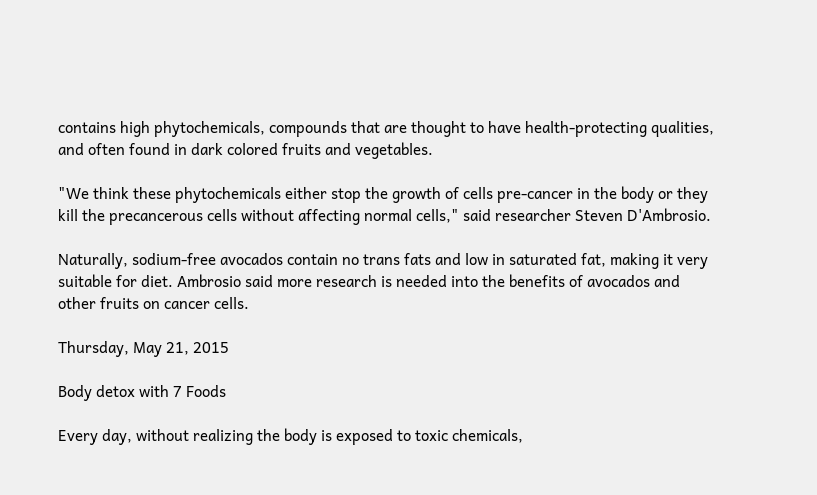contains high phytochemicals, compounds that are thought to have health-protecting qualities, and often found in dark colored fruits and vegetables.

"We think these phytochemicals either stop the growth of cells pre-cancer in the body or they kill the precancerous cells without affecting normal cells," said researcher Steven D'Ambrosio.

Naturally, sodium-free avocados contain no trans fats and low in saturated fat, making it very suitable for diet. Ambrosio said more research is needed into the benefits of avocados and other fruits on cancer cells.

Thursday, May 21, 2015

Body detox with 7 Foods

Every day, without realizing the body is exposed to toxic chemicals,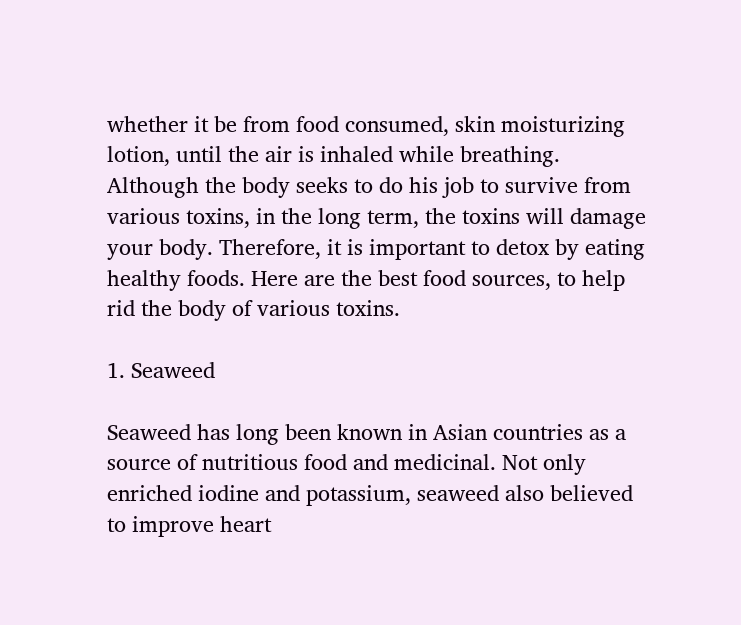whether it be from food consumed, skin moisturizing lotion, until the air is inhaled while breathing. Although the body seeks to do his job to survive from various toxins, in the long term, the toxins will damage your body. Therefore, it is important to detox by eating healthy foods. Here are the best food sources, to help rid the body of various toxins.

1. Seaweed

Seaweed has long been known in Asian countries as a source of nutritious food and medicinal. Not only enriched iodine and potassium, seaweed also believed to improve heart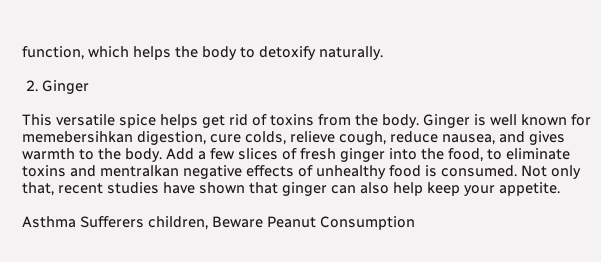function, which helps the body to detoxify naturally.

 2. Ginger

This versatile spice helps get rid of toxins from the body. Ginger is well known for memebersihkan digestion, cure colds, relieve cough, reduce nausea, and gives warmth to the body. Add a few slices of fresh ginger into the food, to eliminate toxins and mentralkan negative effects of unhealthy food is consumed. Not only that, recent studies have shown that ginger can also help keep your appetite.

Asthma Sufferers children, Beware Peanut Consumption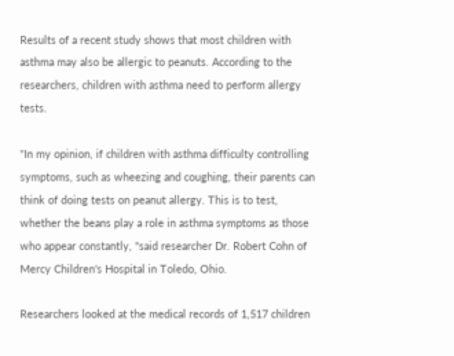Results of a recent study shows that most children with asthma may also be allergic to peanuts. According to the researchers, children with asthma need to perform allergy tests.

"In my opinion, if children with asthma difficulty controlling symptoms, such as wheezing and coughing, their parents can think of doing tests on peanut allergy. This is to test, whether the beans play a role in asthma symptoms as those who appear constantly, "said researcher Dr. Robert Cohn of Mercy Children's Hospital in Toledo, Ohio.

Researchers looked at the medical records of 1,517 children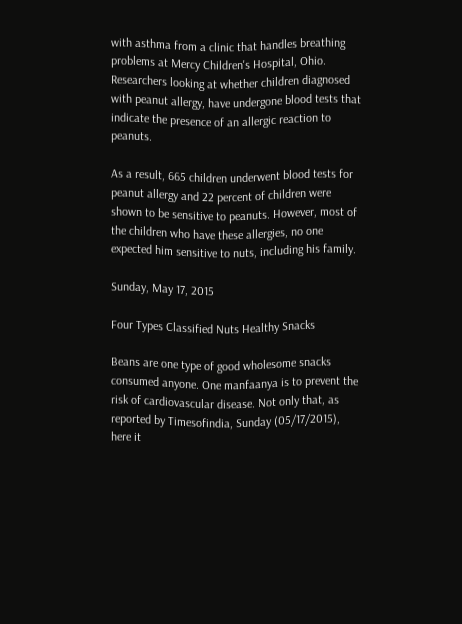with asthma from a clinic that handles breathing problems at Mercy Children's Hospital, Ohio. Researchers looking at whether children diagnosed with peanut allergy, have undergone blood tests that indicate the presence of an allergic reaction to peanuts.

As a result, 665 children underwent blood tests for peanut allergy and 22 percent of children were shown to be sensitive to peanuts. However, most of the children who have these allergies, no one expected him sensitive to nuts, including his family.

Sunday, May 17, 2015

Four Types Classified Nuts Healthy Snacks

Beans are one type of good wholesome snacks consumed anyone. One manfaanya is to prevent the risk of cardiovascular disease. Not only that, as reported by Timesofindia, Sunday (05/17/2015), here it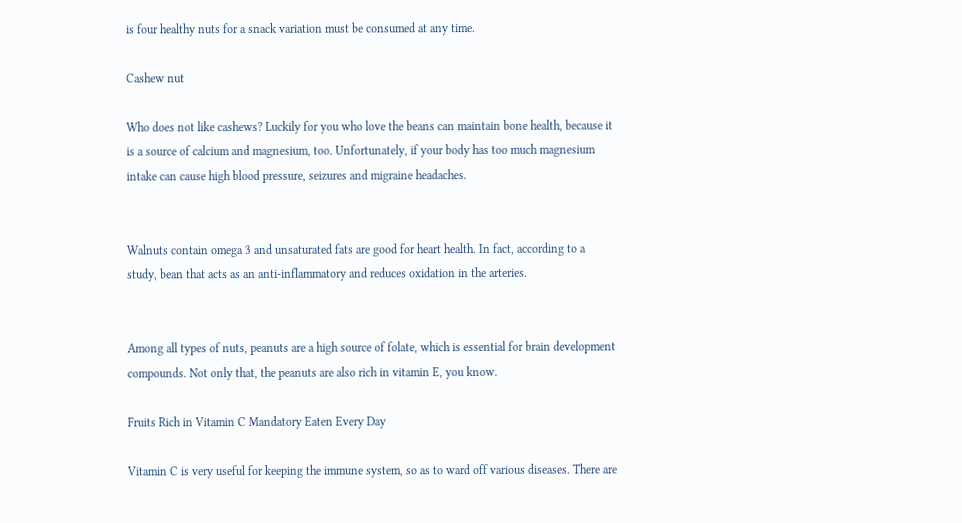is four healthy nuts for a snack variation must be consumed at any time.

Cashew nut

Who does not like cashews? Luckily for you who love the beans can maintain bone health, because it is a source of calcium and magnesium, too. Unfortunately, if your body has too much magnesium intake can cause high blood pressure, seizures and migraine headaches.


Walnuts contain omega 3 and unsaturated fats are good for heart health. In fact, according to a study, bean that acts as an anti-inflammatory and reduces oxidation in the arteries.


Among all types of nuts, peanuts are a high source of folate, which is essential for brain development compounds. Not only that, the peanuts are also rich in vitamin E, you know.

Fruits Rich in Vitamin C Mandatory Eaten Every Day

Vitamin C is very useful for keeping the immune system, so as to ward off various diseases. There are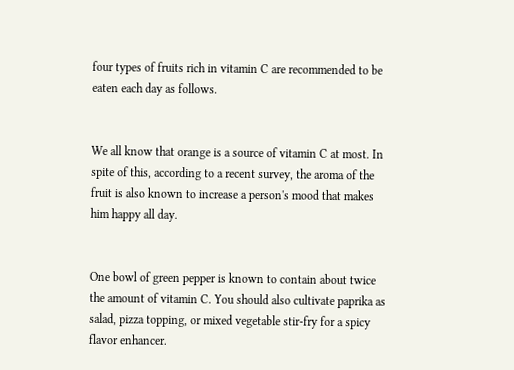four types of fruits rich in vitamin C are recommended to be eaten each day as follows.


We all know that orange is a source of vitamin C at most. In spite of this, according to a recent survey, the aroma of the fruit is also known to increase a person's mood that makes him happy all day.


One bowl of green pepper is known to contain about twice the amount of vitamin C. You should also cultivate paprika as salad, pizza topping, or mixed vegetable stir-fry for a spicy flavor enhancer.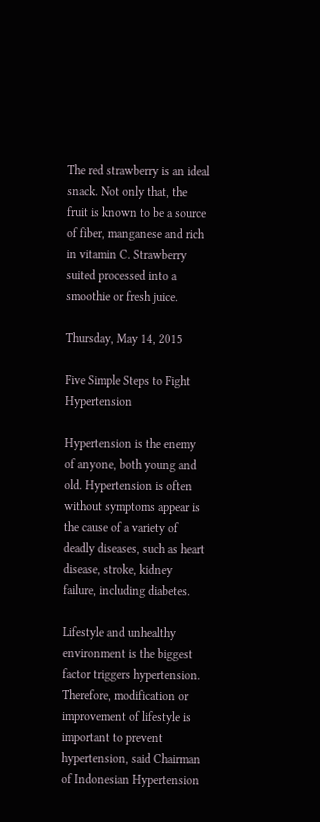The red strawberry is an ideal snack. Not only that, the fruit is known to be a source of fiber, manganese and rich in vitamin C. Strawberry suited processed into a smoothie or fresh juice.

Thursday, May 14, 2015

Five Simple Steps to Fight Hypertension

Hypertension is the enemy of anyone, both young and old. Hypertension is often without symptoms appear is the cause of a variety of deadly diseases, such as heart disease, stroke, kidney failure, including diabetes.

Lifestyle and unhealthy environment is the biggest factor triggers hypertension. Therefore, modification or improvement of lifestyle is important to prevent hypertension, said Chairman of Indonesian Hypertension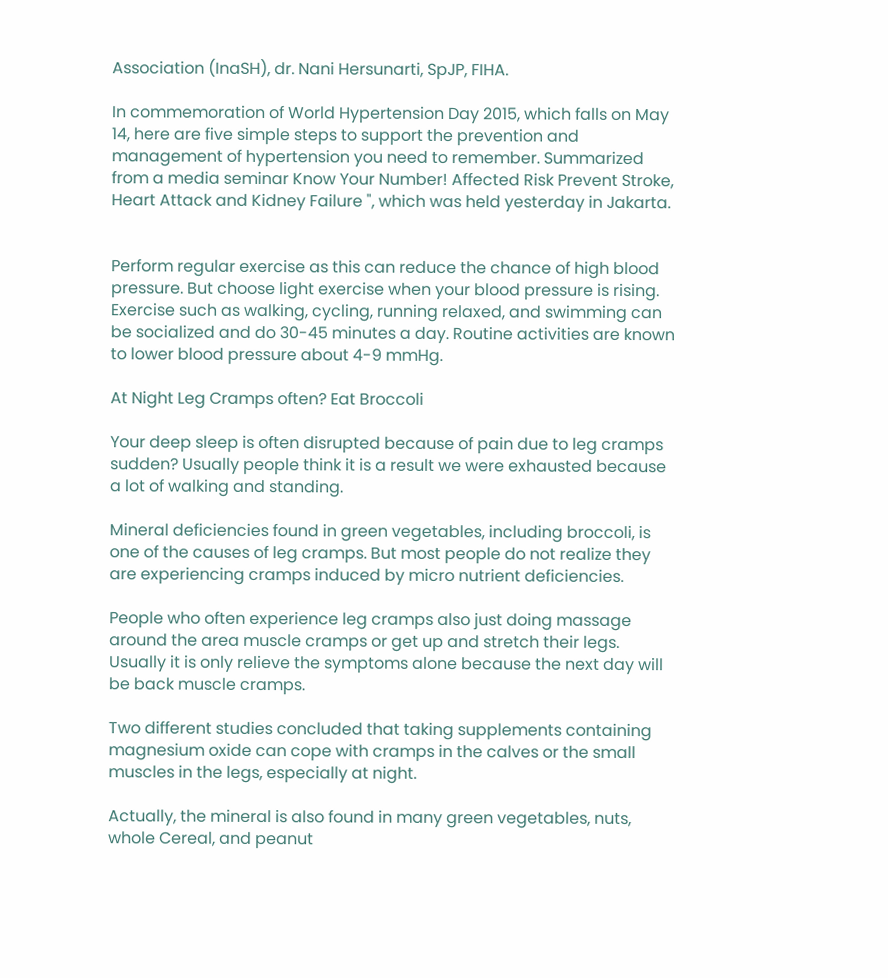Association (InaSH), dr. Nani Hersunarti, SpJP, FIHA.

In commemoration of World Hypertension Day 2015, which falls on May 14, here are five simple steps to support the prevention and management of hypertension you need to remember. Summarized from a media seminar Know Your Number! Affected Risk Prevent Stroke, Heart Attack and Kidney Failure ", which was held yesterday in Jakarta.


Perform regular exercise as this can reduce the chance of high blood pressure. But choose light exercise when your blood pressure is rising. Exercise such as walking, cycling, running relaxed, and swimming can be socialized and do 30-45 minutes a day. Routine activities are known to lower blood pressure about 4-9 mmHg.

At Night Leg Cramps often? Eat Broccoli

Your deep sleep is often disrupted because of pain due to leg cramps sudden? Usually people think it is a result we were exhausted because a lot of walking and standing.

Mineral deficiencies found in green vegetables, including broccoli, is one of the causes of leg cramps. But most people do not realize they are experiencing cramps induced by micro nutrient deficiencies.

People who often experience leg cramps also just doing massage around the area muscle cramps or get up and stretch their legs. Usually it is only relieve the symptoms alone because the next day will be back muscle cramps.

Two different studies concluded that taking supplements containing magnesium oxide can cope with cramps in the calves or the small muscles in the legs, especially at night.

Actually, the mineral is also found in many green vegetables, nuts, whole Cereal, and peanut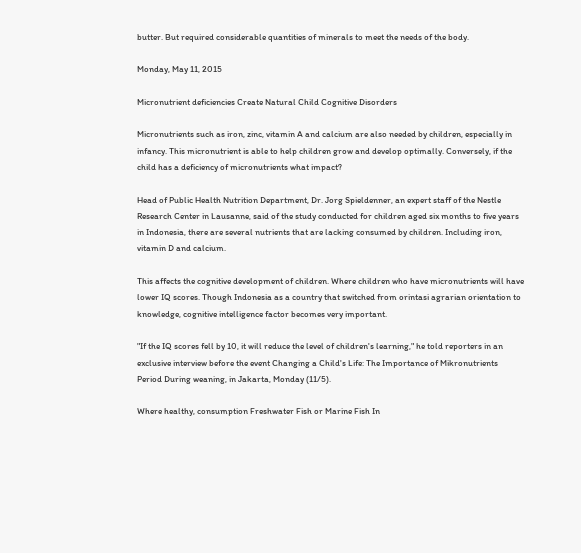butter. But required considerable quantities of minerals to meet the needs of the body.

Monday, May 11, 2015

Micronutrient deficiencies Create Natural Child Cognitive Disorders

Micronutrients such as iron, zinc, vitamin A and calcium are also needed by children, especially in infancy. This micronutrient is able to help children grow and develop optimally. Conversely, if the child has a deficiency of micronutrients what impact?

Head of Public Health Nutrition Department, Dr. Jorg Spieldenner, an expert staff of the Nestle Research Center in Lausanne, said of the study conducted for children aged six months to five years in Indonesia, there are several nutrients that are lacking consumed by children. Including iron, vitamin D and calcium.

This affects the cognitive development of children. Where children who have micronutrients will have lower IQ scores. Though Indonesia as a country that switched from orintasi agrarian orientation to knowledge, cognitive intelligence factor becomes very important.

"If the IQ scores fell by 10, it will reduce the level of children's learning," he told reporters in an exclusive interview before the event Changing a Child's Life: The Importance of Mikronutrients Period During weaning, in Jakarta, Monday (11/5).

Where healthy, consumption Freshwater Fish or Marine Fish In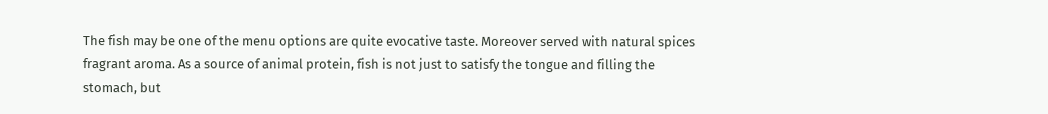The fish may be one of the menu options are quite evocative taste. Moreover served with natural spices fragrant aroma. As a source of animal protein, fish is not just to satisfy the tongue and filling the stomach, but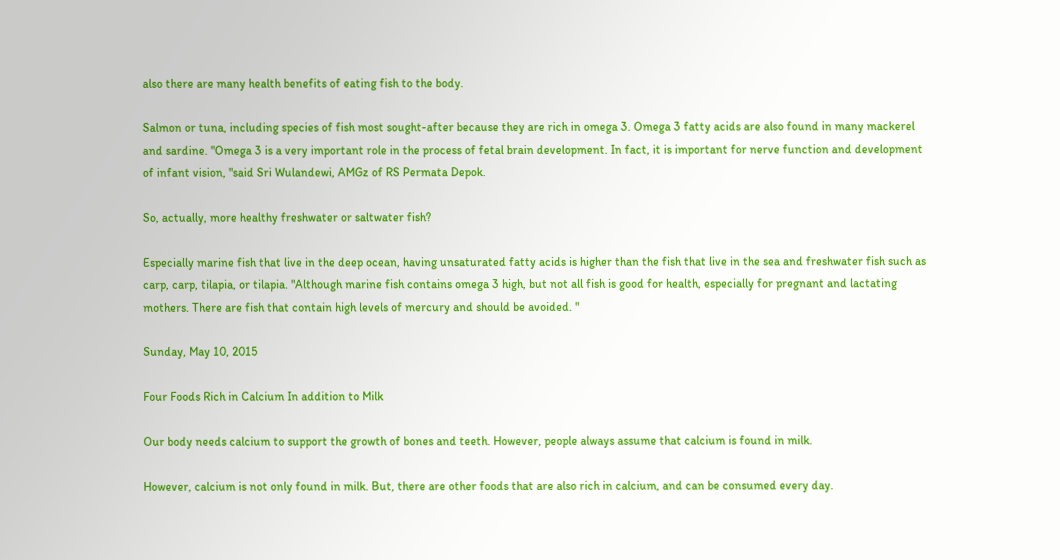also there are many health benefits of eating fish to the body.

Salmon or tuna, including species of fish most sought-after because they are rich in omega 3. Omega 3 fatty acids are also found in many mackerel and sardine. "Omega 3 is a very important role in the process of fetal brain development. In fact, it is important for nerve function and development of infant vision, "said Sri Wulandewi, AMGz of RS Permata Depok.

So, actually, more healthy freshwater or saltwater fish?

Especially marine fish that live in the deep ocean, having unsaturated fatty acids is higher than the fish that live in the sea and freshwater fish such as carp, carp, tilapia, or tilapia. "Although marine fish contains omega 3 high, but not all fish is good for health, especially for pregnant and lactating mothers. There are fish that contain high levels of mercury and should be avoided. "

Sunday, May 10, 2015

Four Foods Rich in Calcium In addition to Milk

Our body needs calcium to support the growth of bones and teeth. However, people always assume that calcium is found in milk.

However, calcium is not only found in milk. But, there are other foods that are also rich in calcium, and can be consumed every day.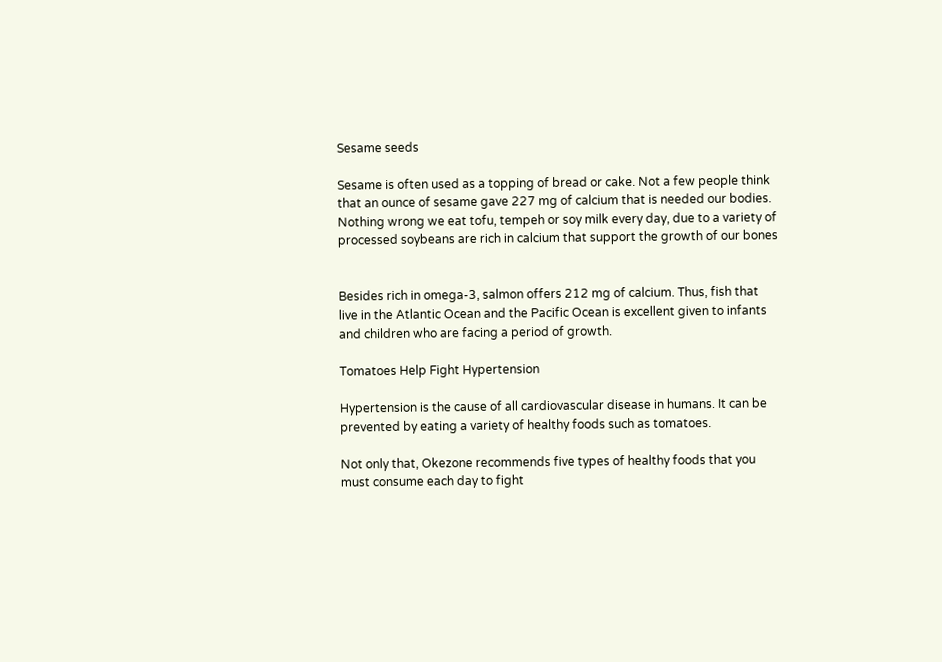Sesame seeds

Sesame is often used as a topping of bread or cake. Not a few people think that an ounce of sesame gave 227 mg of calcium that is needed our bodies. Nothing wrong we eat tofu, tempeh or soy milk every day, due to a variety of processed soybeans are rich in calcium that support the growth of our bones


Besides rich in omega-3, salmon offers 212 mg of calcium. Thus, fish that live in the Atlantic Ocean and the Pacific Ocean is excellent given to infants and children who are facing a period of growth.

Tomatoes Help Fight Hypertension

Hypertension is the cause of all cardiovascular disease in humans. It can be prevented by eating a variety of healthy foods such as tomatoes.

Not only that, Okezone recommends five types of healthy foods that you must consume each day to fight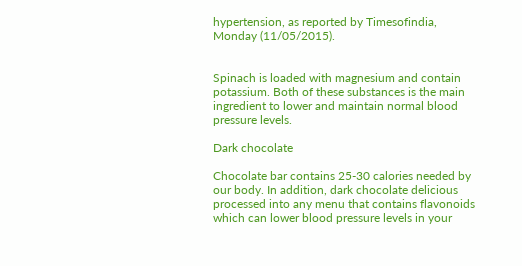hypertension, as reported by Timesofindia, Monday (11/05/2015).


Spinach is loaded with magnesium and contain potassium. Both of these substances is the main ingredient to lower and maintain normal blood pressure levels.

Dark chocolate

Chocolate bar contains 25-30 calories needed by our body. In addition, dark chocolate delicious processed into any menu that contains flavonoids which can lower blood pressure levels in your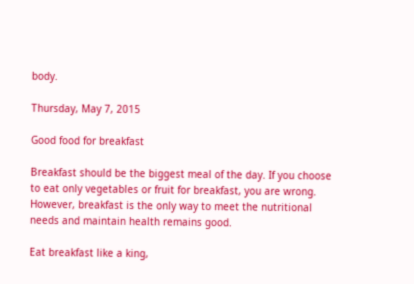body.

Thursday, May 7, 2015

Good food for breakfast

Breakfast should be the biggest meal of the day. If you choose to eat only vegetables or fruit for breakfast, you are wrong. However, breakfast is the only way to meet the nutritional needs and maintain health remains good.

Eat breakfast like a king,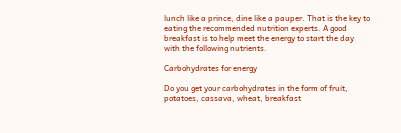lunch like a prince, dine like a pauper. That is the key to eating the recommended nutrition experts. A good breakfast is to help meet the energy to start the day with the following nutrients.

Carbohydrates for energy

Do you get your carbohydrates in the form of fruit, potatoes, cassava, wheat, breakfast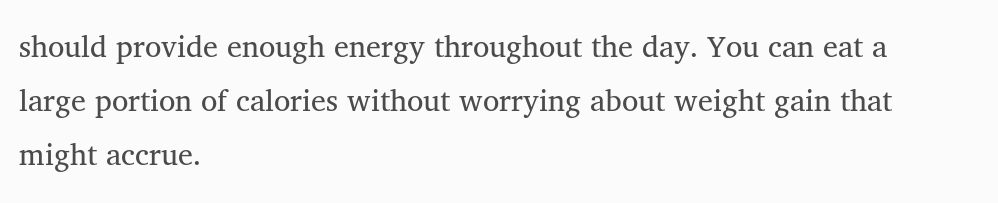should provide enough energy throughout the day. You can eat a large portion of calories without worrying about weight gain that might accrue.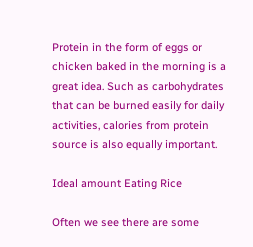Protein in the form of eggs or chicken baked in the morning is a great idea. Such as carbohydrates that can be burned easily for daily activities, calories from protein source is also equally important.

Ideal amount Eating Rice

Often we see there are some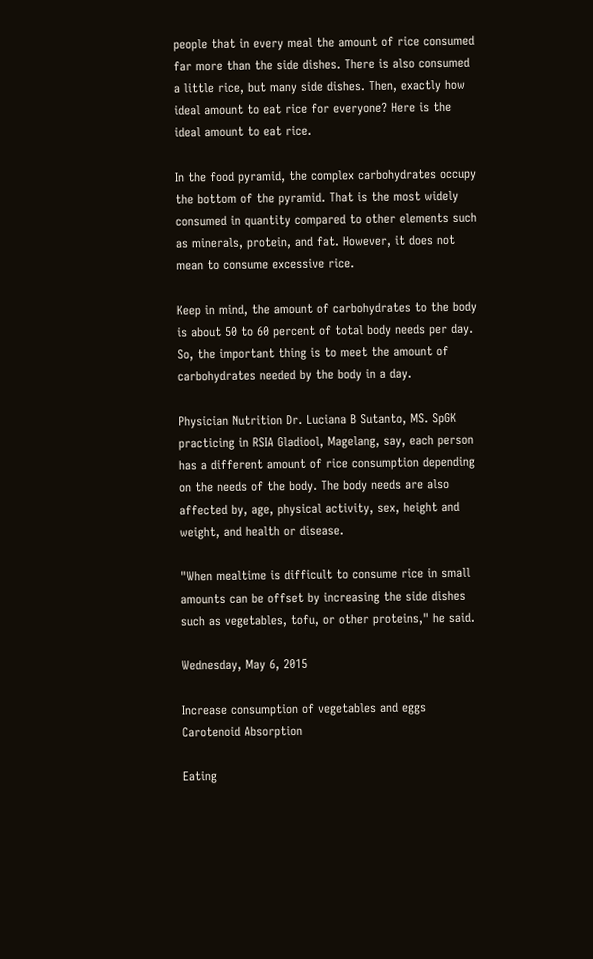people that in every meal the amount of rice consumed far more than the side dishes. There is also consumed a little rice, but many side dishes. Then, exactly how ideal amount to eat rice for everyone? Here is the ideal amount to eat rice.

In the food pyramid, the complex carbohydrates occupy the bottom of the pyramid. That is the most widely consumed in quantity compared to other elements such as minerals, protein, and fat. However, it does not mean to consume excessive rice.

Keep in mind, the amount of carbohydrates to the body is about 50 to 60 percent of total body needs per day. So, the important thing is to meet the amount of carbohydrates needed by the body in a day.

Physician Nutrition Dr. Luciana B Sutanto, MS. SpGK practicing in RSIA Gladiool, Magelang, say, each person has a different amount of rice consumption depending on the needs of the body. The body needs are also affected by, age, physical activity, sex, height and weight, and health or disease.

"When mealtime is difficult to consume rice in small amounts can be offset by increasing the side dishes such as vegetables, tofu, or other proteins," he said.

Wednesday, May 6, 2015

Increase consumption of vegetables and eggs Carotenoid Absorption

Eating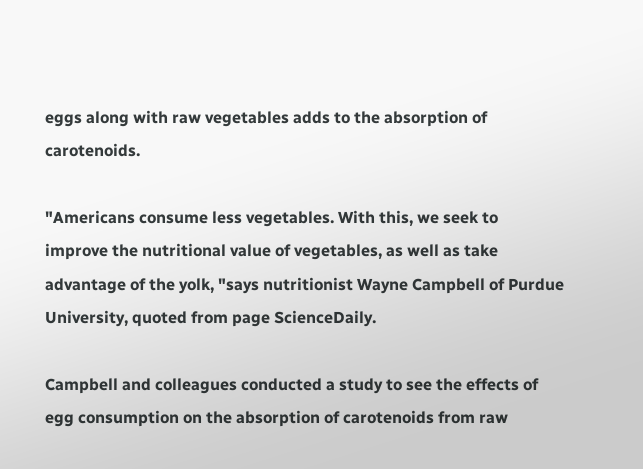eggs along with raw vegetables adds to the absorption of carotenoids.

"Americans consume less vegetables. With this, we seek to improve the nutritional value of vegetables, as well as take advantage of the yolk, "says nutritionist Wayne Campbell of Purdue University, quoted from page ScienceDaily.

Campbell and colleagues conducted a study to see the effects of egg consumption on the absorption of carotenoids from raw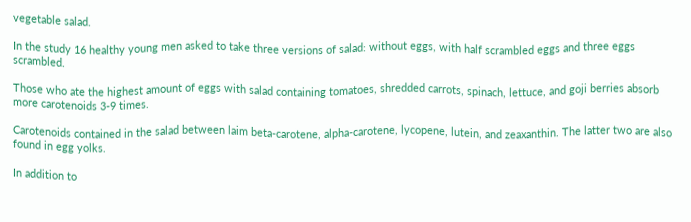vegetable salad.

In the study 16 healthy young men asked to take three versions of salad: without eggs, with half scrambled eggs and three eggs scrambled.

Those who ate the highest amount of eggs with salad containing tomatoes, shredded carrots, spinach, lettuce, and goji berries absorb more carotenoids 3-9 times.

Carotenoids contained in the salad between laim beta-carotene, alpha-carotene, lycopene, lutein, and zeaxanthin. The latter two are also found in egg yolks.

In addition to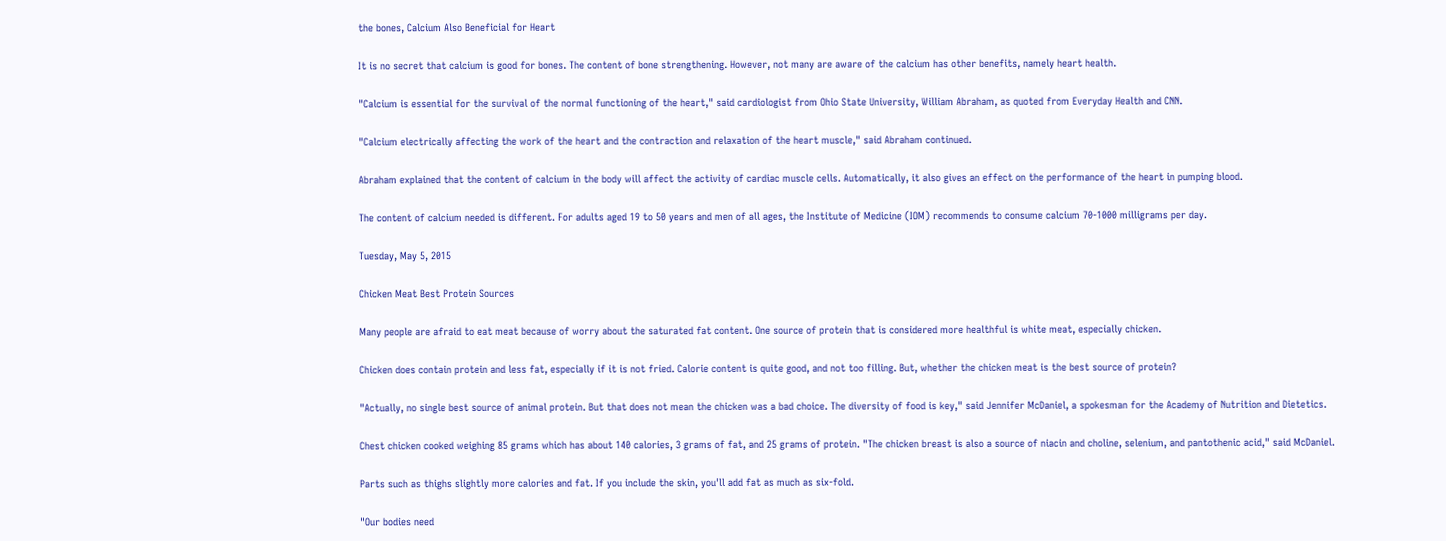the bones, Calcium Also Beneficial for Heart

It is no secret that calcium is good for bones. The content of bone strengthening. However, not many are aware of the calcium has other benefits, namely heart health.

"Calcium is essential for the survival of the normal functioning of the heart," said cardiologist from Ohio State University, William Abraham, as quoted from Everyday Health and CNN.

"Calcium electrically affecting the work of the heart and the contraction and relaxation of the heart muscle," said Abraham continued.

Abraham explained that the content of calcium in the body will affect the activity of cardiac muscle cells. Automatically, it also gives an effect on the performance of the heart in pumping blood.

The content of calcium needed is different. For adults aged 19 to 50 years and men of all ages, the Institute of Medicine (IOM) recommends to consume calcium 70-1000 milligrams per day.

Tuesday, May 5, 2015

Chicken Meat Best Protein Sources

Many people are afraid to eat meat because of worry about the saturated fat content. One source of protein that is considered more healthful is white meat, especially chicken.

Chicken does contain protein and less fat, especially if it is not fried. Calorie content is quite good, and not too filling. But, whether the chicken meat is the best source of protein?

"Actually, no single best source of animal protein. But that does not mean the chicken was a bad choice. The diversity of food is key," said Jennifer McDaniel, a spokesman for the Academy of Nutrition and Dietetics.

Chest chicken cooked weighing 85 grams which has about 140 calories, 3 grams of fat, and 25 grams of protein. "The chicken breast is also a source of niacin and choline, selenium, and pantothenic acid," said McDaniel.

Parts such as thighs slightly more calories and fat. If you include the skin, you'll add fat as much as six-fold.

"Our bodies need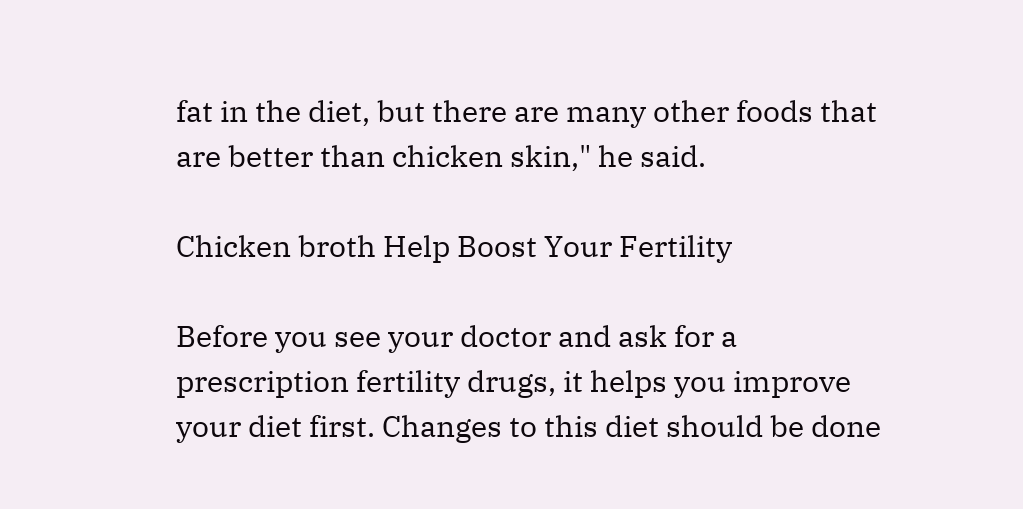fat in the diet, but there are many other foods that are better than chicken skin," he said.

Chicken broth Help Boost Your Fertility

Before you see your doctor and ask for a prescription fertility drugs, it helps you improve your diet first. Changes to this diet should be done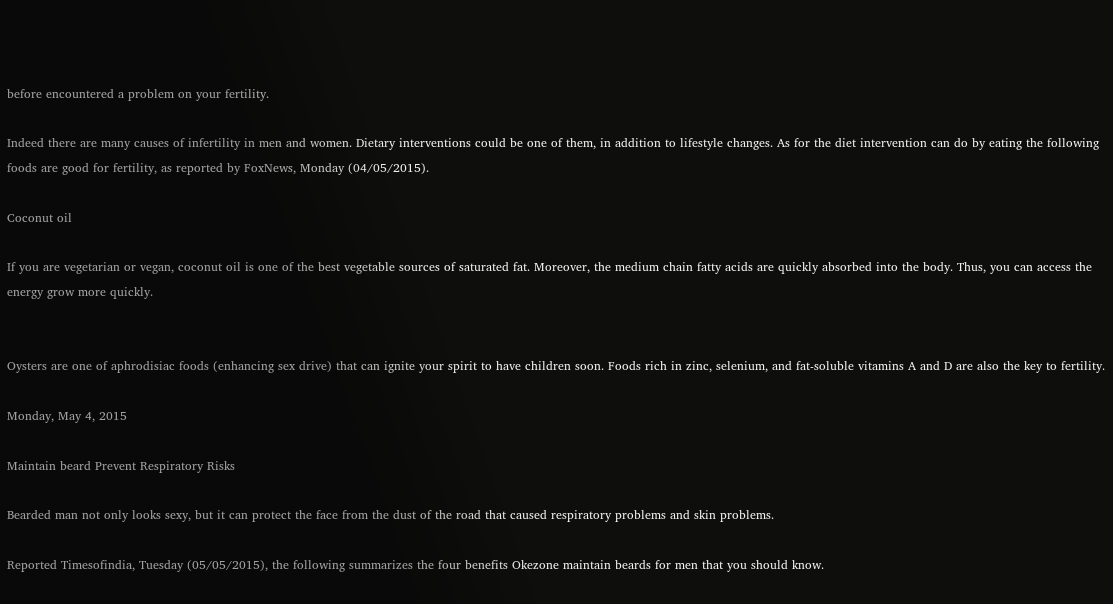before encountered a problem on your fertility.

Indeed there are many causes of infertility in men and women. Dietary interventions could be one of them, in addition to lifestyle changes. As for the diet intervention can do by eating the following foods are good for fertility, as reported by FoxNews, Monday (04/05/2015).

Coconut oil

If you are vegetarian or vegan, coconut oil is one of the best vegetable sources of saturated fat. Moreover, the medium chain fatty acids are quickly absorbed into the body. Thus, you can access the energy grow more quickly.


Oysters are one of aphrodisiac foods (enhancing sex drive) that can ignite your spirit to have children soon. Foods rich in zinc, selenium, and fat-soluble vitamins A and D are also the key to fertility.

Monday, May 4, 2015

Maintain beard Prevent Respiratory Risks

Bearded man not only looks sexy, but it can protect the face from the dust of the road that caused respiratory problems and skin problems.

Reported Timesofindia, Tuesday (05/05/2015), the following summarizes the four benefits Okezone maintain beards for men that you should know.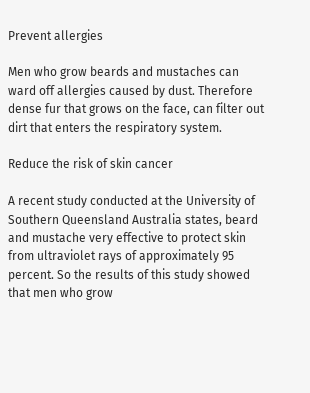Prevent allergies

Men who grow beards and mustaches can ward off allergies caused by dust. Therefore dense fur that grows on the face, can filter out dirt that enters the respiratory system.

Reduce the risk of skin cancer

A recent study conducted at the University of Southern Queensland Australia states, beard and mustache very effective to protect skin from ultraviolet rays of approximately 95 percent. So the results of this study showed that men who grow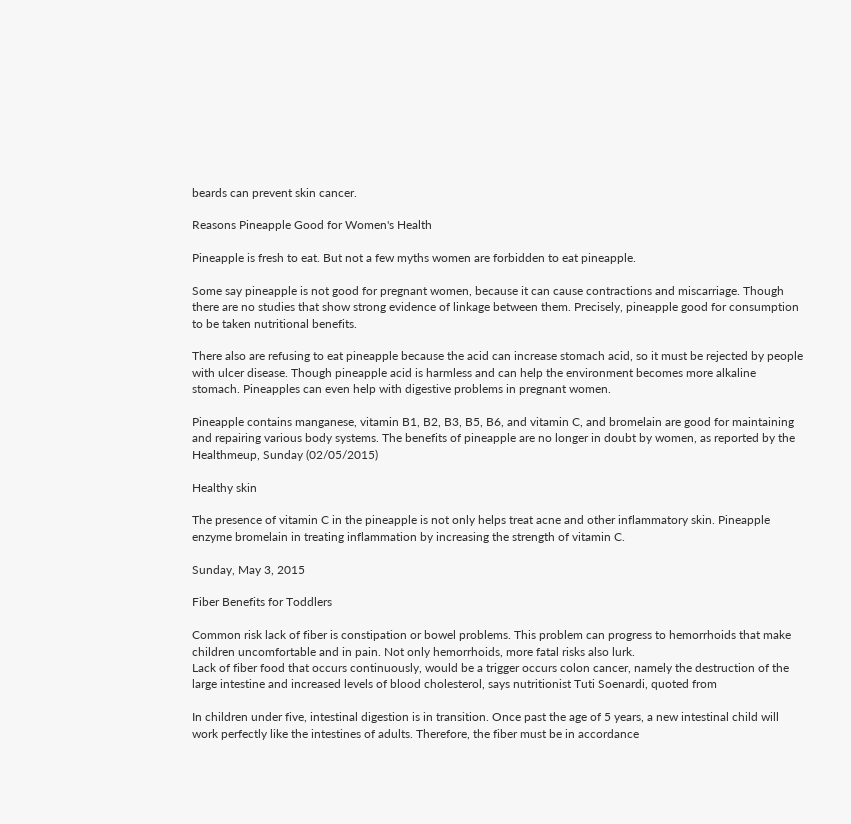beards can prevent skin cancer.

Reasons Pineapple Good for Women's Health

Pineapple is fresh to eat. But not a few myths women are forbidden to eat pineapple.

Some say pineapple is not good for pregnant women, because it can cause contractions and miscarriage. Though there are no studies that show strong evidence of linkage between them. Precisely, pineapple good for consumption to be taken nutritional benefits.

There also are refusing to eat pineapple because the acid can increase stomach acid, so it must be rejected by people with ulcer disease. Though pineapple acid is harmless and can help the environment becomes more alkaline stomach. Pineapples can even help with digestive problems in pregnant women.

Pineapple contains manganese, vitamin B1, B2, B3, B5, B6, and vitamin C, and bromelain are good for maintaining and repairing various body systems. The benefits of pineapple are no longer in doubt by women, as reported by the Healthmeup, Sunday (02/05/2015)

Healthy skin

The presence of vitamin C in the pineapple is not only helps treat acne and other inflammatory skin. Pineapple enzyme bromelain in treating inflammation by increasing the strength of vitamin C.

Sunday, May 3, 2015

Fiber Benefits for Toddlers

Common risk lack of fiber is constipation or bowel problems. This problem can progress to hemorrhoids that make children uncomfortable and in pain. Not only hemorrhoids, more fatal risks also lurk.
Lack of fiber food that occurs continuously, would be a trigger occurs colon cancer, namely the destruction of the large intestine and increased levels of blood cholesterol, says nutritionist Tuti Soenardi, quoted from

In children under five, intestinal digestion is in transition. Once past the age of 5 years, a new intestinal child will work perfectly like the intestines of adults. Therefore, the fiber must be in accordance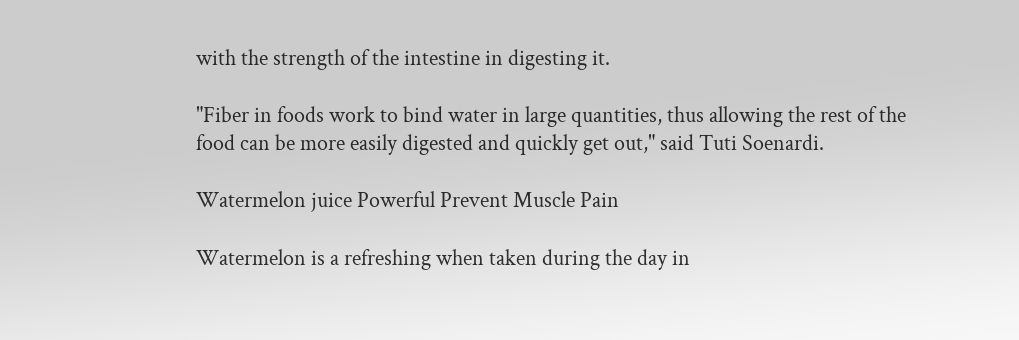with the strength of the intestine in digesting it.

"Fiber in foods work to bind water in large quantities, thus allowing the rest of the food can be more easily digested and quickly get out," said Tuti Soenardi.

Watermelon juice Powerful Prevent Muscle Pain

Watermelon is a refreshing when taken during the day in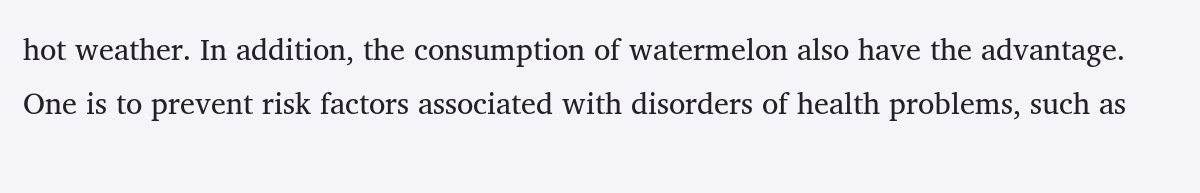hot weather. In addition, the consumption of watermelon also have the advantage. One is to prevent risk factors associated with disorders of health problems, such as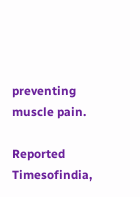preventing muscle pain.

Reported Timesofindia,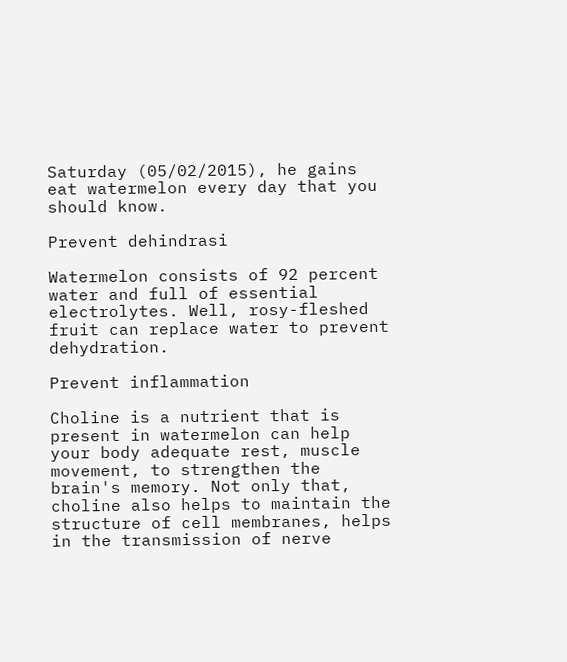Saturday (05/02/2015), he gains eat watermelon every day that you should know.

Prevent dehindrasi

Watermelon consists of 92 percent water and full of essential electrolytes. Well, rosy-fleshed fruit can replace water to prevent dehydration.

Prevent inflammation

Choline is a nutrient that is present in watermelon can help your body adequate rest, muscle movement, to strengthen the brain's memory. Not only that, choline also helps to maintain the structure of cell membranes, helps in the transmission of nerve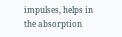impulses, helps in the absorption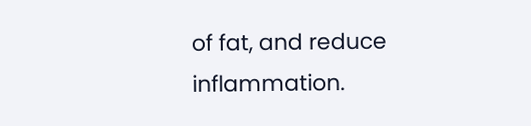of fat, and reduce inflammation.